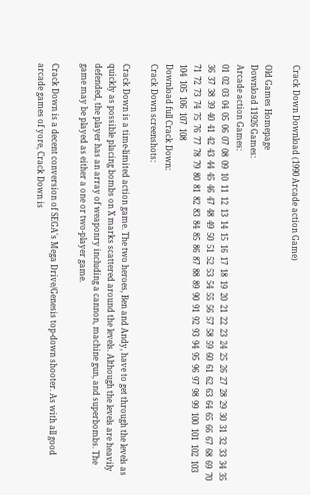Crack Down Download (1990 Arcade action Game)

Old Games Homepage
Download 11926 Games:
Arcade action Games:
01  02  03  04  05  06  07  08  09  10  11  12  13  14  15  16  17  18  19  20  21  22  23  24  25  26  27  28  29  30  31  32  33  34  35  36  37  38  39  40  41  42  43  44  45  46  47  48  49  50  51  52  53  54  55  56  57  58  59  60  61  62  63  64  65  66  67  68  69  70  71  72  73  74  75  76  77  78  79  80  81  82  83  84  85  86  87  88  89  90  91  92  93  94  95  96  97  98  99  100  101  102  103  104  105  106  107  108
Download full Crack Down:
Crack Down screenshots:

Crack Down is a time-limited action game. The two heroes, Ben and Andy, have to get through the levels as quickly as possible placing bombs on X marks scattered around the levels. Although the levels are heavily defended, the player has an array of weaponry including a cannon, machine gun, and superbombs. The game may be played as either a one or two-player game.

Crack Down is a decent conversion of SEGA's Mega Drive/Genesis top-down shooter. As with all good arcade games of yore, Crack Down is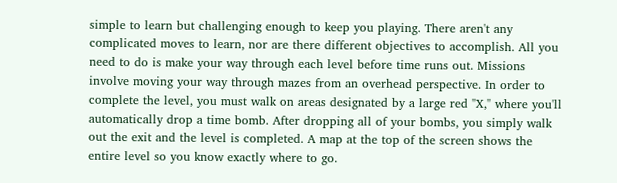simple to learn but challenging enough to keep you playing. There aren't any complicated moves to learn, nor are there different objectives to accomplish. All you need to do is make your way through each level before time runs out. Missions involve moving your way through mazes from an overhead perspective. In order to complete the level, you must walk on areas designated by a large red "X," where you'll automatically drop a time bomb. After dropping all of your bombs, you simply walk out the exit and the level is completed. A map at the top of the screen shows the entire level so you know exactly where to go.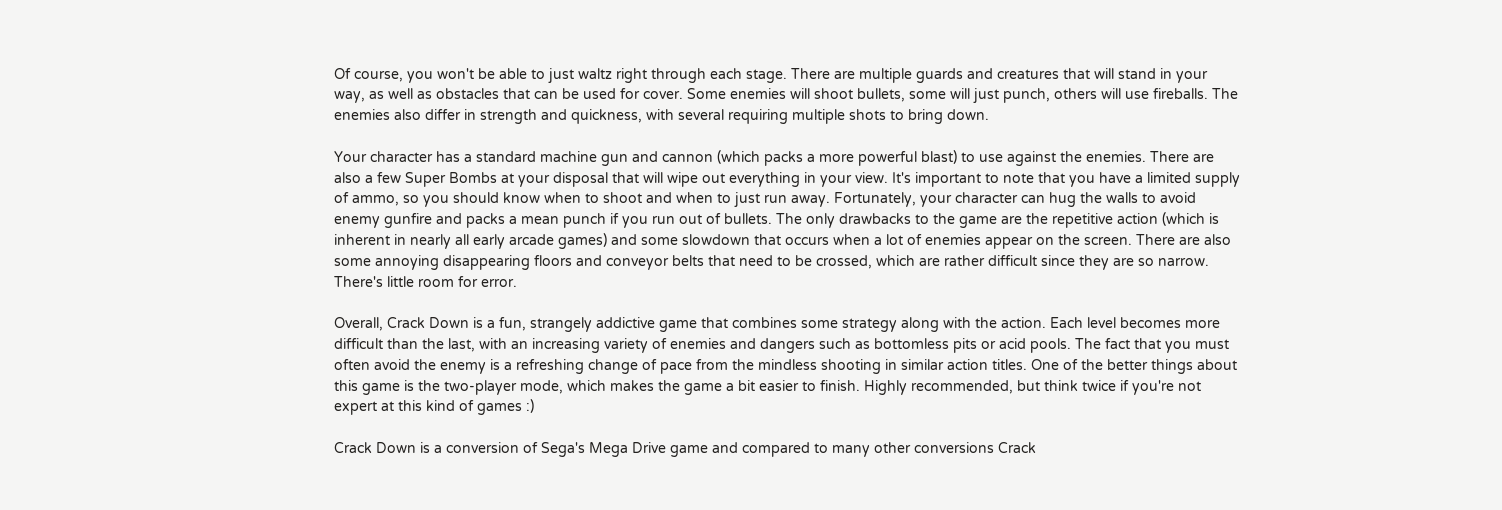Of course, you won't be able to just waltz right through each stage. There are multiple guards and creatures that will stand in your way, as well as obstacles that can be used for cover. Some enemies will shoot bullets, some will just punch, others will use fireballs. The enemies also differ in strength and quickness, with several requiring multiple shots to bring down.

Your character has a standard machine gun and cannon (which packs a more powerful blast) to use against the enemies. There are also a few Super Bombs at your disposal that will wipe out everything in your view. It's important to note that you have a limited supply of ammo, so you should know when to shoot and when to just run away. Fortunately, your character can hug the walls to avoid enemy gunfire and packs a mean punch if you run out of bullets. The only drawbacks to the game are the repetitive action (which is inherent in nearly all early arcade games) and some slowdown that occurs when a lot of enemies appear on the screen. There are also some annoying disappearing floors and conveyor belts that need to be crossed, which are rather difficult since they are so narrow. There's little room for error.

Overall, Crack Down is a fun, strangely addictive game that combines some strategy along with the action. Each level becomes more difficult than the last, with an increasing variety of enemies and dangers such as bottomless pits or acid pools. The fact that you must often avoid the enemy is a refreshing change of pace from the mindless shooting in similar action titles. One of the better things about this game is the two-player mode, which makes the game a bit easier to finish. Highly recommended, but think twice if you're not expert at this kind of games :)

Crack Down is a conversion of Sega's Mega Drive game and compared to many other conversions Crack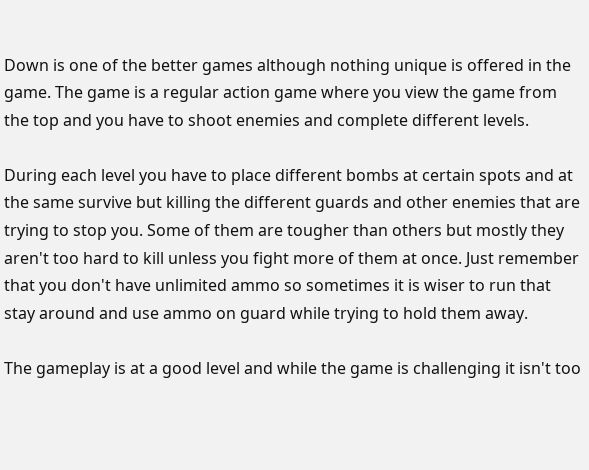Down is one of the better games although nothing unique is offered in the game. The game is a regular action game where you view the game from the top and you have to shoot enemies and complete different levels.

During each level you have to place different bombs at certain spots and at the same survive but killing the different guards and other enemies that are trying to stop you. Some of them are tougher than others but mostly they aren't too hard to kill unless you fight more of them at once. Just remember that you don't have unlimited ammo so sometimes it is wiser to run that stay around and use ammo on guard while trying to hold them away.

The gameplay is at a good level and while the game is challenging it isn't too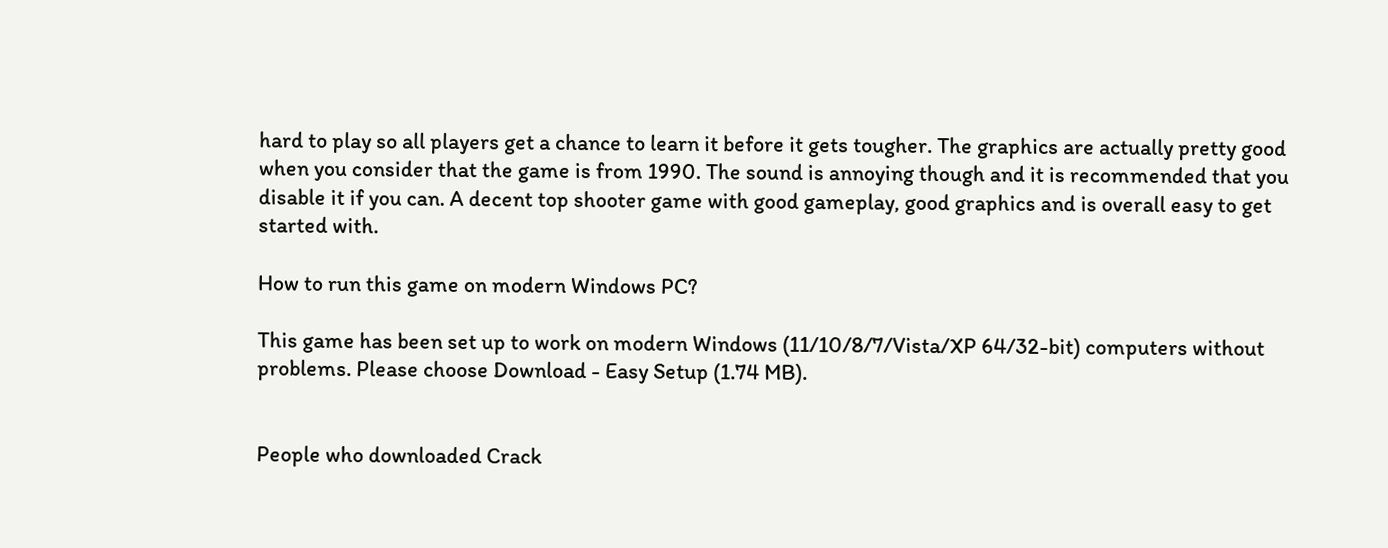hard to play so all players get a chance to learn it before it gets tougher. The graphics are actually pretty good when you consider that the game is from 1990. The sound is annoying though and it is recommended that you disable it if you can. A decent top shooter game with good gameplay, good graphics and is overall easy to get started with.

How to run this game on modern Windows PC?

This game has been set up to work on modern Windows (11/10/8/7/Vista/XP 64/32-bit) computers without problems. Please choose Download - Easy Setup (1.74 MB).


People who downloaded Crack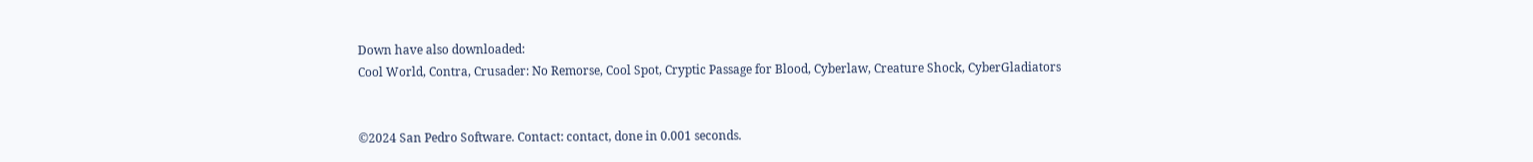Down have also downloaded:
Cool World, Contra, Crusader: No Remorse, Cool Spot, Cryptic Passage for Blood, Cyberlaw, Creature Shock, CyberGladiators


©2024 San Pedro Software. Contact: contact, done in 0.001 seconds.